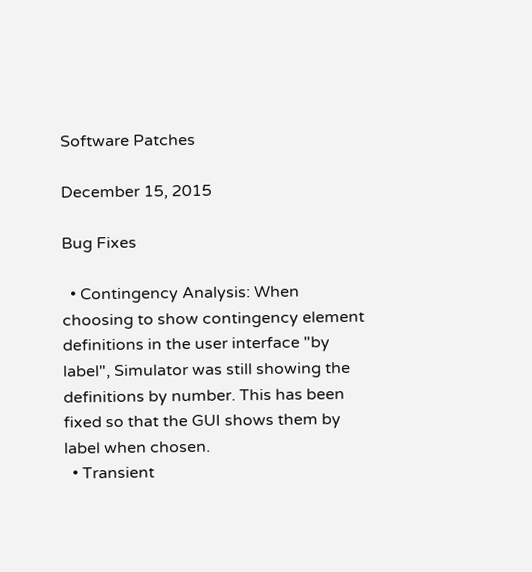Software Patches

December 15, 2015

Bug Fixes

  • Contingency Analysis: When choosing to show contingency element definitions in the user interface "by label", Simulator was still showing the definitions by number. This has been fixed so that the GUI shows them by label when chosen.
  • Transient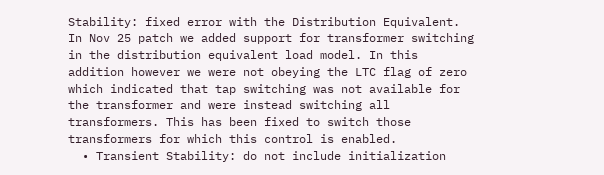Stability: fixed error with the Distribution Equivalent. In Nov 25 patch we added support for transformer switching in the distribution equivalent load model. In this addition however we were not obeying the LTC flag of zero which indicated that tap switching was not available for the transformer and were instead switching all transformers. This has been fixed to switch those transformers for which this control is enabled.
  • Transient Stability: do not include initialization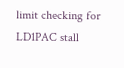limit checking for LD1PAC stall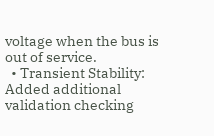voltage when the bus is out of service.
  • Transient Stability: Added additional validation checking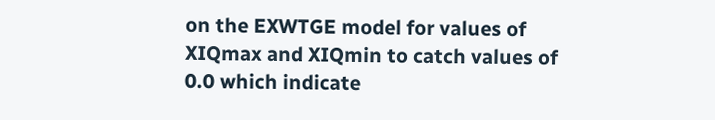on the EXWTGE model for values of XIQmax and XIQmin to catch values of 0.0 which indicate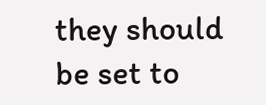they should be set to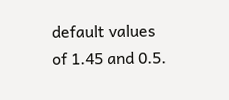default values of 1.45 and 0.5.